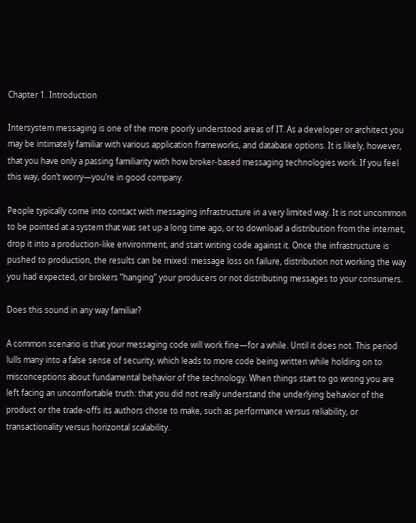Chapter 1. Introduction

Intersystem messaging is one of the more poorly understood areas of IT. As a developer or architect you may be intimately familiar with various application frameworks, and database options. It is likely, however, that you have only a passing familiarity with how broker-based messaging technologies work. If you feel this way, don’t worry—you’re in good company.

People typically come into contact with messaging infrastructure in a very limited way. It is not uncommon to be pointed at a system that was set up a long time ago, or to download a distribution from the internet, drop it into a production-like environment, and start writing code against it. Once the infrastructure is pushed to production, the results can be mixed: message loss on failure, distribution not working the way you had expected, or brokers “hanging” your producers or not distributing messages to your consumers.

Does this sound in any way familiar?

A common scenario is that your messaging code will work fine—for a while. Until it does not. This period lulls many into a false sense of security, which leads to more code being written while holding on to misconceptions about fundamental behavior of the technology. When things start to go wrong you are left facing an uncomfortable truth: that you did not really understand the underlying behavior of the product or the trade-offs its authors chose to make, such as performance versus reliability, or transactionality versus horizontal scalability.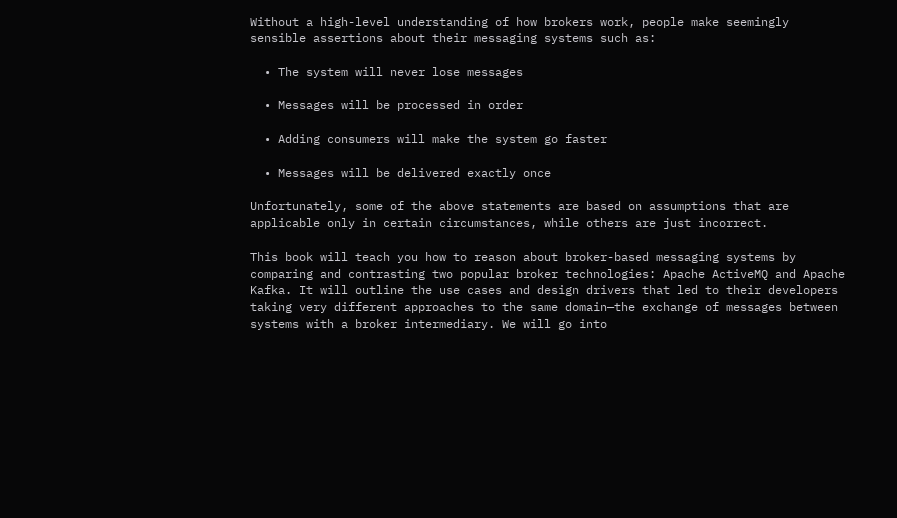Without a high-level understanding of how brokers work, people make seemingly sensible assertions about their messaging systems such as:

  • The system will never lose messages

  • Messages will be processed in order

  • Adding consumers will make the system go faster

  • Messages will be delivered exactly once

Unfortunately, some of the above statements are based on assumptions that are applicable only in certain circumstances, while others are just incorrect.

This book will teach you how to reason about broker-based messaging systems by comparing and contrasting two popular broker technologies: Apache ActiveMQ and Apache Kafka. It will outline the use cases and design drivers that led to their developers taking very different approaches to the same domain—the exchange of messages between systems with a broker intermediary. We will go into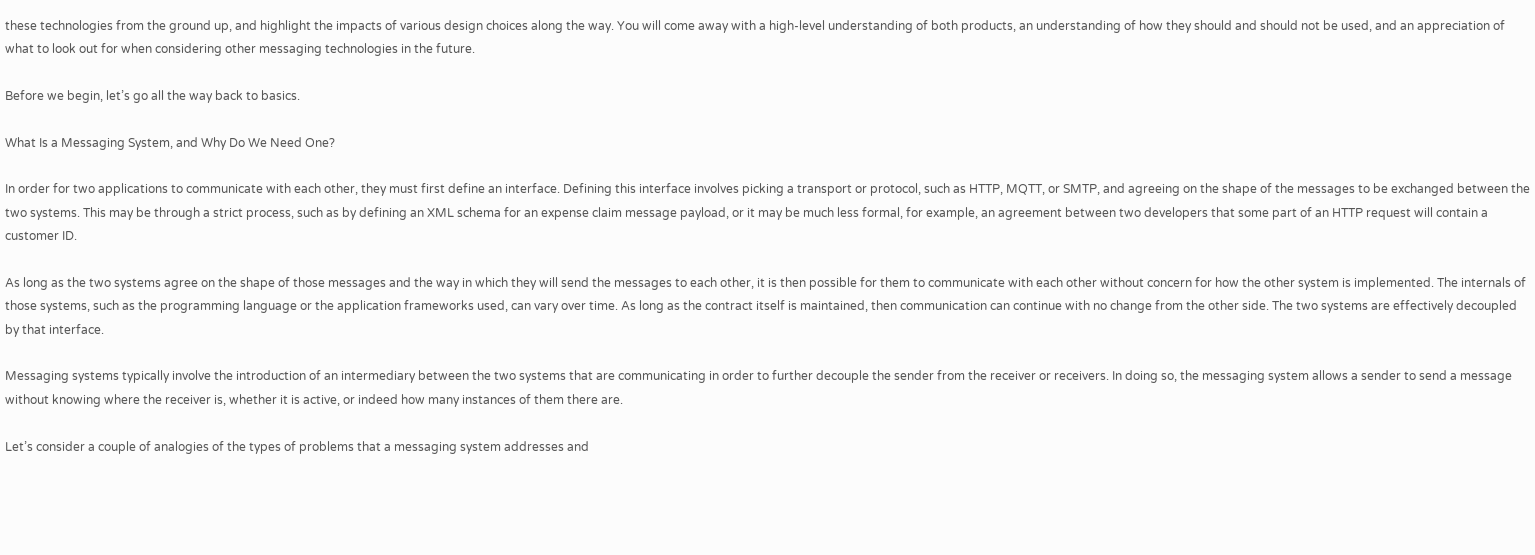these technologies from the ground up, and highlight the impacts of various design choices along the way. You will come away with a high-level understanding of both products, an understanding of how they should and should not be used, and an appreciation of what to look out for when considering other messaging technologies in the future.

Before we begin, let’s go all the way back to basics.

What Is a Messaging System, and Why Do We Need One?

In order for two applications to communicate with each other, they must first define an interface. Defining this interface involves picking a transport or protocol, such as HTTP, MQTT, or SMTP, and agreeing on the shape of the messages to be exchanged between the two systems. This may be through a strict process, such as by defining an XML schema for an expense claim message payload, or it may be much less formal, for example, an agreement between two developers that some part of an HTTP request will contain a customer ID.

As long as the two systems agree on the shape of those messages and the way in which they will send the messages to each other, it is then possible for them to communicate with each other without concern for how the other system is implemented. The internals of those systems, such as the programming language or the application frameworks used, can vary over time. As long as the contract itself is maintained, then communication can continue with no change from the other side. The two systems are effectively decoupled by that interface.

Messaging systems typically involve the introduction of an intermediary between the two systems that are communicating in order to further decouple the sender from the receiver or receivers. In doing so, the messaging system allows a sender to send a message without knowing where the receiver is, whether it is active, or indeed how many instances of them there are.

Let’s consider a couple of analogies of the types of problems that a messaging system addresses and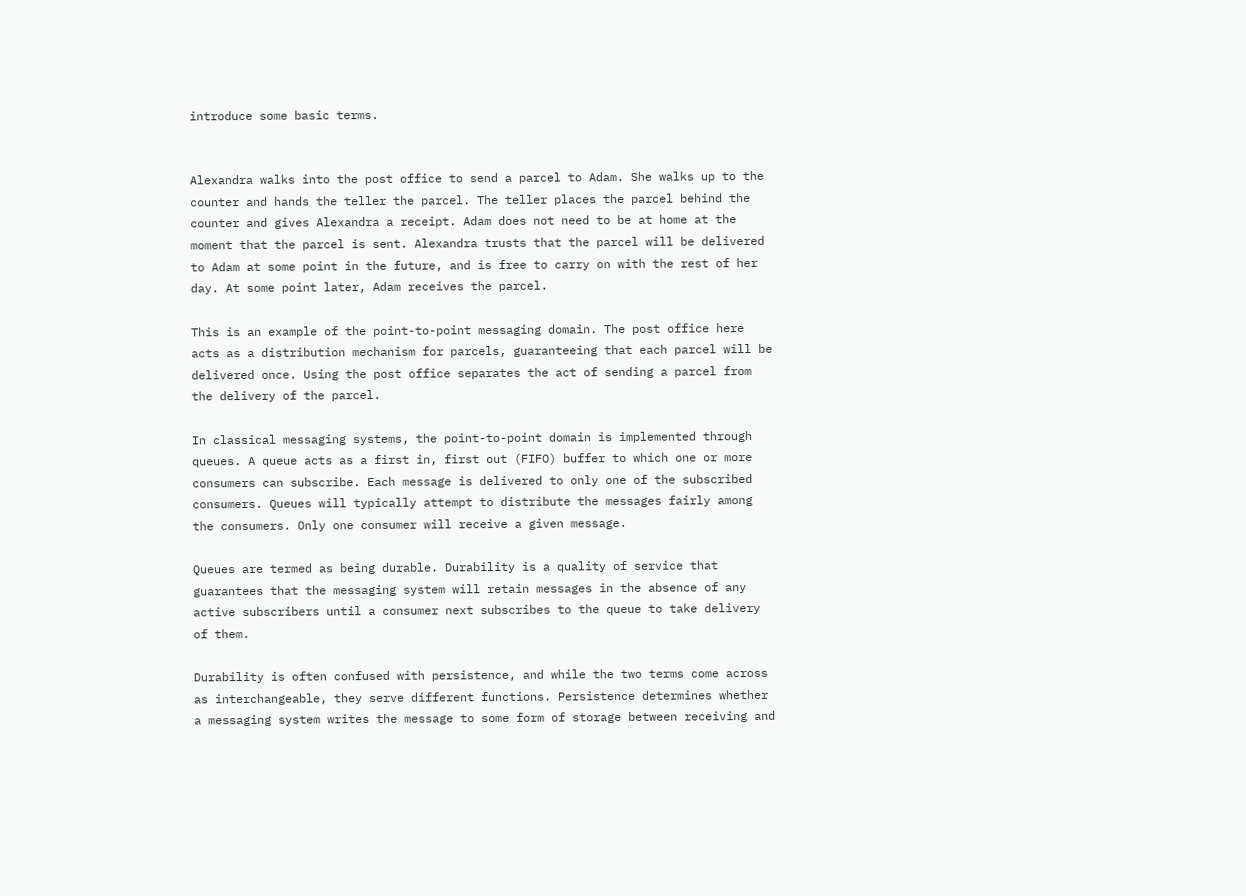introduce some basic terms.


Alexandra walks into the post office to send a parcel to Adam. She walks up to the counter and hands the teller the parcel. The teller places the parcel behind the counter and gives Alexandra a receipt. Adam does not need to be at home at the moment that the parcel is sent. Alexandra trusts that the parcel will be delivered to Adam at some point in the future, and is free to carry on with the rest of her day. At some point later, Adam receives the parcel.

This is an example of the point-to-point messaging domain. The post office here acts as a distribution mechanism for parcels, guaranteeing that each parcel will be delivered once. Using the post office separates the act of sending a parcel from the delivery of the parcel.

In classical messaging systems, the point-to-point domain is implemented through queues. A queue acts as a first in, first out (FIFO) buffer to which one or more consumers can subscribe. Each message is delivered to only one of the subscribed consumers. Queues will typically attempt to distribute the messages fairly among the consumers. Only one consumer will receive a given message.

Queues are termed as being durable. Durability is a quality of service that guarantees that the messaging system will retain messages in the absence of any active subscribers until a consumer next subscribes to the queue to take delivery of them.

Durability is often confused with persistence, and while the two terms come across as interchangeable, they serve different functions. Persistence determines whether a messaging system writes the message to some form of storage between receiving and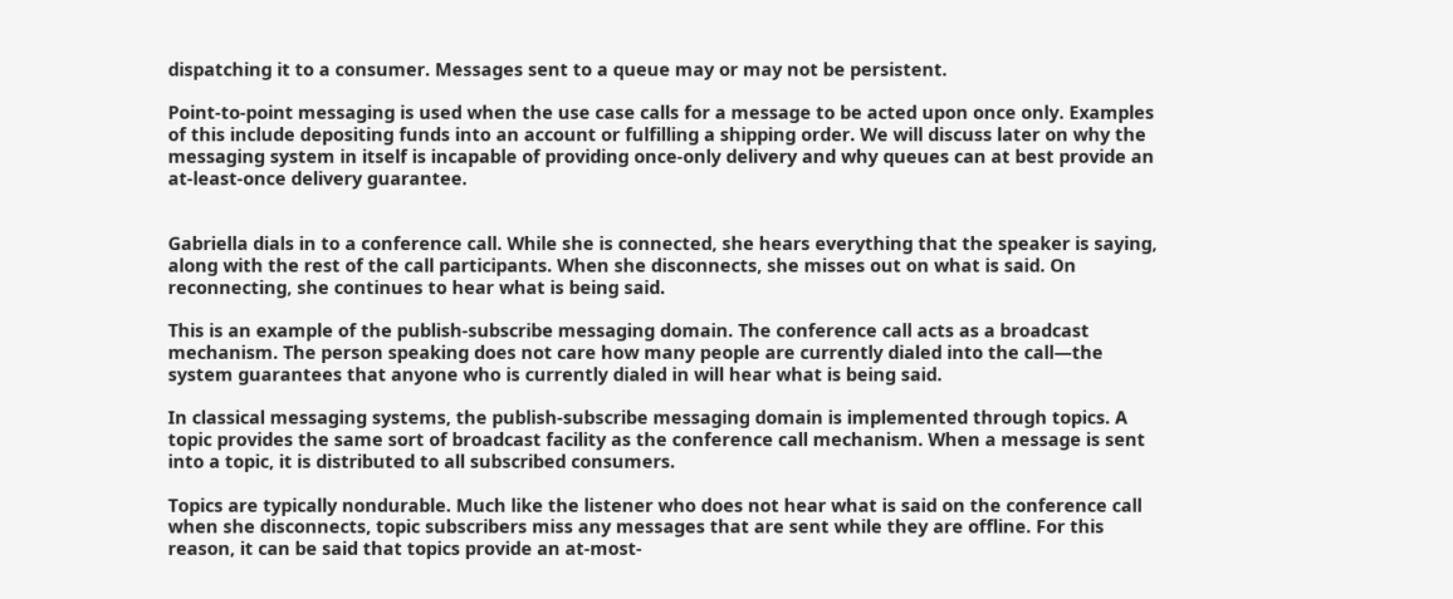dispatching it to a consumer. Messages sent to a queue may or may not be persistent.

Point-to-point messaging is used when the use case calls for a message to be acted upon once only. Examples of this include depositing funds into an account or fulfilling a shipping order. We will discuss later on why the messaging system in itself is incapable of providing once-only delivery and why queues can at best provide an at-least-once delivery guarantee.


Gabriella dials in to a conference call. While she is connected, she hears everything that the speaker is saying, along with the rest of the call participants. When she disconnects, she misses out on what is said. On reconnecting, she continues to hear what is being said.

This is an example of the publish-subscribe messaging domain. The conference call acts as a broadcast mechanism. The person speaking does not care how many people are currently dialed into the call—the system guarantees that anyone who is currently dialed in will hear what is being said.

In classical messaging systems, the publish-subscribe messaging domain is implemented through topics. A topic provides the same sort of broadcast facility as the conference call mechanism. When a message is sent into a topic, it is distributed to all subscribed consumers.

Topics are typically nondurable. Much like the listener who does not hear what is said on the conference call when she disconnects, topic subscribers miss any messages that are sent while they are offline. For this reason, it can be said that topics provide an at-most-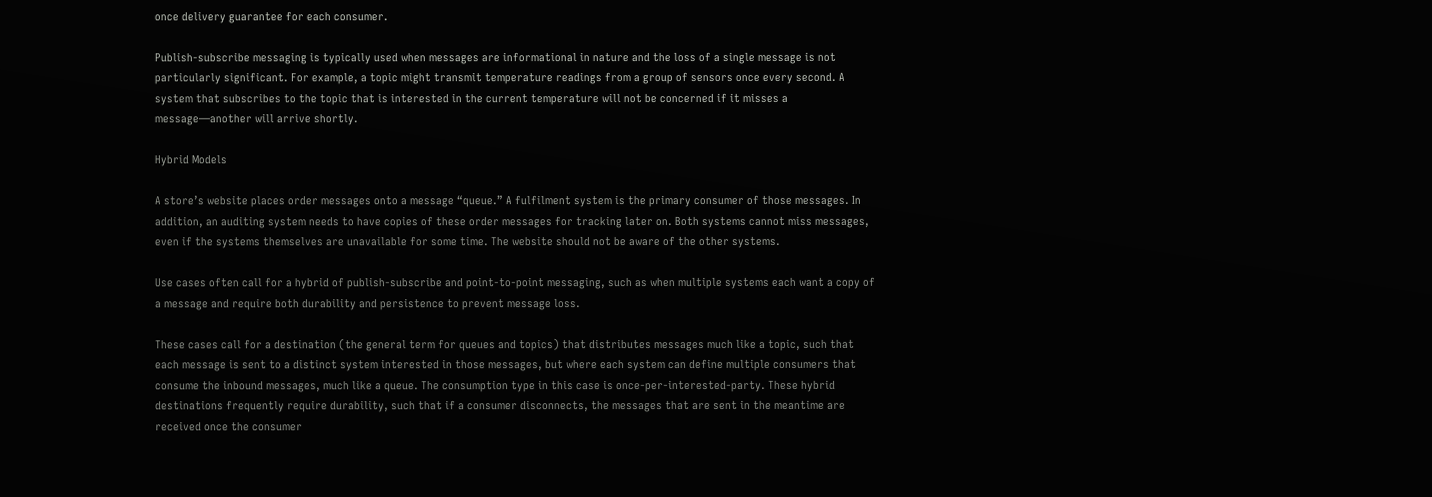once delivery guarantee for each consumer.

Publish-subscribe messaging is typically used when messages are informational in nature and the loss of a single message is not particularly significant. For example, a topic might transmit temperature readings from a group of sensors once every second. A system that subscribes to the topic that is interested in the current temperature will not be concerned if it misses a message—another will arrive shortly.

Hybrid Models

A store’s website places order messages onto a message “queue.” A fulfilment system is the primary consumer of those messages. In addition, an auditing system needs to have copies of these order messages for tracking later on. Both systems cannot miss messages, even if the systems themselves are unavailable for some time. The website should not be aware of the other systems.

Use cases often call for a hybrid of publish-subscribe and point-to-point messaging, such as when multiple systems each want a copy of a message and require both durability and persistence to prevent message loss.

These cases call for a destination (the general term for queues and topics) that distributes messages much like a topic, such that each message is sent to a distinct system interested in those messages, but where each system can define multiple consumers that consume the inbound messages, much like a queue. The consumption type in this case is once-per-interested-party. These hybrid destinations frequently require durability, such that if a consumer disconnects, the messages that are sent in the meantime are received once the consumer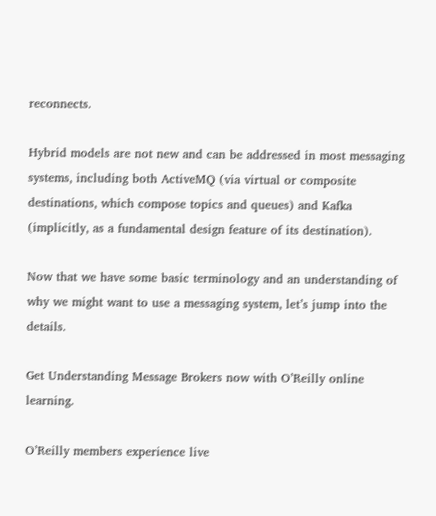reconnects.

Hybrid models are not new and can be addressed in most messaging systems, including both ActiveMQ (via virtual or composite destinations, which compose topics and queues) and Kafka (implicitly, as a fundamental design feature of its destination).

Now that we have some basic terminology and an understanding of why we might want to use a messaging system, let’s jump into the details.

Get Understanding Message Brokers now with O’Reilly online learning.

O’Reilly members experience live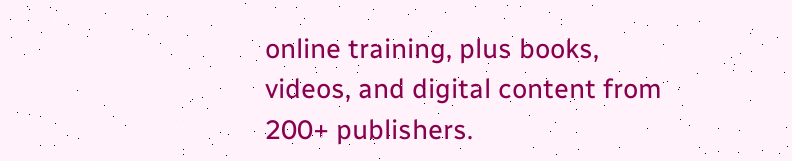online training, plus books, videos, and digital content from 200+ publishers.